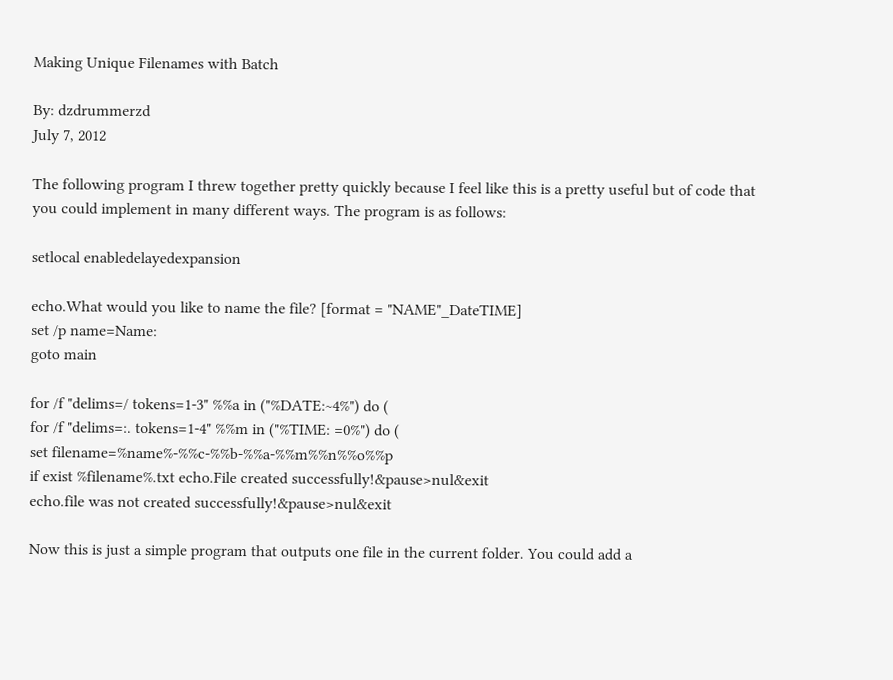Making Unique Filenames with Batch

By: dzdrummerzd
July 7, 2012

The following program I threw together pretty quickly because I feel like this is a pretty useful but of code that you could implement in many different ways. The program is as follows:

setlocal enabledelayedexpansion

echo.What would you like to name the file? [format = "NAME"_DateTIME]
set /p name=Name:
goto main

for /f "delims=/ tokens=1-3" %%a in ("%DATE:~4%") do (
for /f "delims=:. tokens=1-4" %%m in ("%TIME: =0%") do (
set filename=%name%-%%c-%%b-%%a-%%m%%n%%o%%p
if exist %filename%.txt echo.File created successfully!&pause>nul&exit
echo.file was not created successfully!&pause>nul&exit

Now this is just a simple program that outputs one file in the current folder. You could add a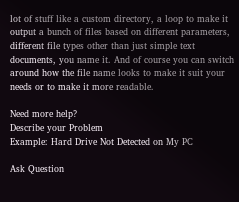lot of stuff like a custom directory, a loop to make it output a bunch of files based on different parameters, different file types other than just simple text documents, you name it. And of course you can switch around how the file name looks to make it suit your needs or to make it more readable.

Need more help?
Describe your Problem
Example: Hard Drive Not Detected on My PC

Ask Question